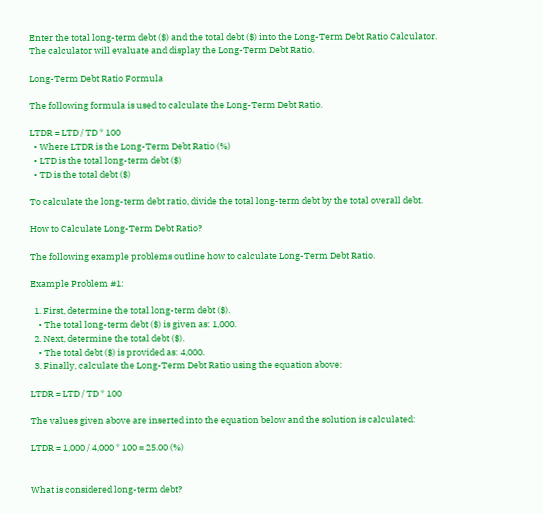Enter the total long-term debt ($) and the total debt ($) into the Long-Term Debt Ratio Calculator. The calculator will evaluate and display the Long-Term Debt Ratio.

Long-Term Debt Ratio Formula

The following formula is used to calculate the Long-Term Debt Ratio.

LTDR = LTD / TD * 100
  • Where LTDR is the Long-Term Debt Ratio (%)
  • LTD is the total long-term debt ($)
  • TD is the total debt ($)

To calculate the long-term debt ratio, divide the total long-term debt by the total overall debt.

How to Calculate Long-Term Debt Ratio?

The following example problems outline how to calculate Long-Term Debt Ratio.

Example Problem #1:

  1. First, determine the total long-term debt ($).
    • The total long-term debt ($) is given as: 1,000.
  2. Next, determine the total debt ($).
    • The total debt ($) is provided as: 4,000.
  3. Finally, calculate the Long-Term Debt Ratio using the equation above:

LTDR = LTD / TD * 100

The values given above are inserted into the equation below and the solution is calculated:

LTDR = 1,000 / 4,000 * 100 = 25.00 (%)


What is considered long-term debt?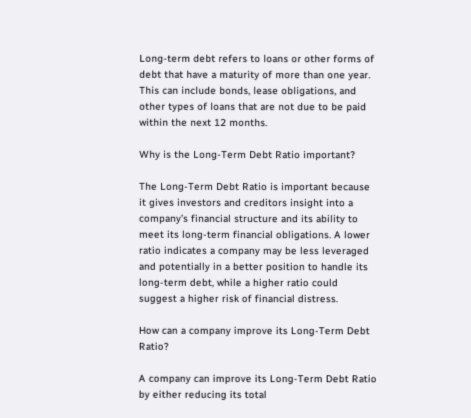Long-term debt refers to loans or other forms of debt that have a maturity of more than one year. This can include bonds, lease obligations, and other types of loans that are not due to be paid within the next 12 months.

Why is the Long-Term Debt Ratio important?

The Long-Term Debt Ratio is important because it gives investors and creditors insight into a company’s financial structure and its ability to meet its long-term financial obligations. A lower ratio indicates a company may be less leveraged and potentially in a better position to handle its long-term debt, while a higher ratio could suggest a higher risk of financial distress.

How can a company improve its Long-Term Debt Ratio?

A company can improve its Long-Term Debt Ratio by either reducing its total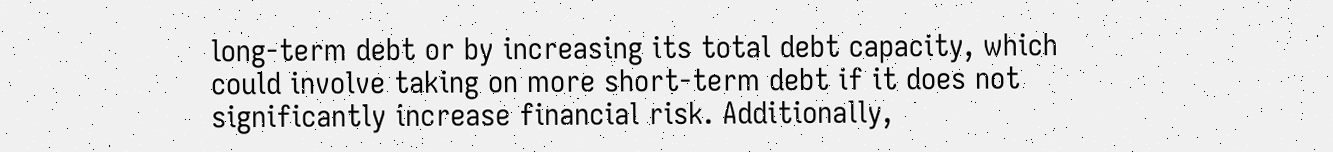long-term debt or by increasing its total debt capacity, which could involve taking on more short-term debt if it does not significantly increase financial risk. Additionally,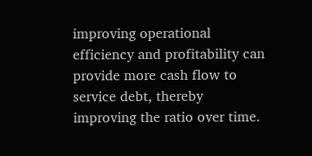improving operational efficiency and profitability can provide more cash flow to service debt, thereby improving the ratio over time.